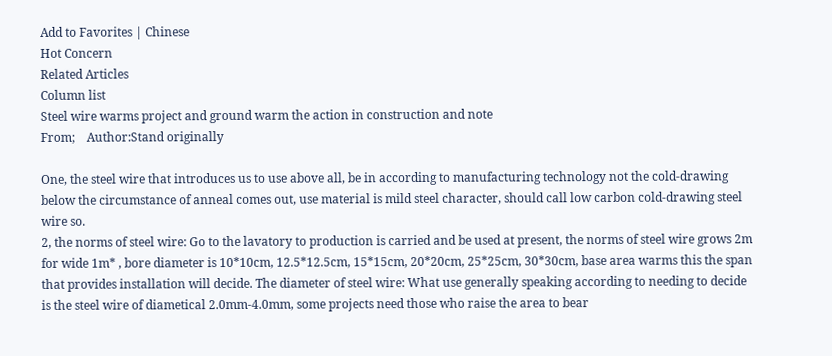Add to Favorites | Chinese
Hot Concern
Related Articles
Column list
Steel wire warms project and ground warm the action in construction and note
From;    Author:Stand originally

One, the steel wire that introduces us to use above all, be in according to manufacturing technology not the cold-drawing below the circumstance of anneal comes out, use material is mild steel character, should call low carbon cold-drawing steel wire so.
2, the norms of steel wire: Go to the lavatory to production is carried and be used at present, the norms of steel wire grows 2m for wide 1m* , bore diameter is 10*10cm, 12.5*12.5cm, 15*15cm, 20*20cm, 25*25cm, 30*30cm, base area warms this the span that provides installation will decide. The diameter of steel wire: What use generally speaking according to needing to decide is the steel wire of diametical 2.0mm-4.0mm, some projects need those who raise the area to bear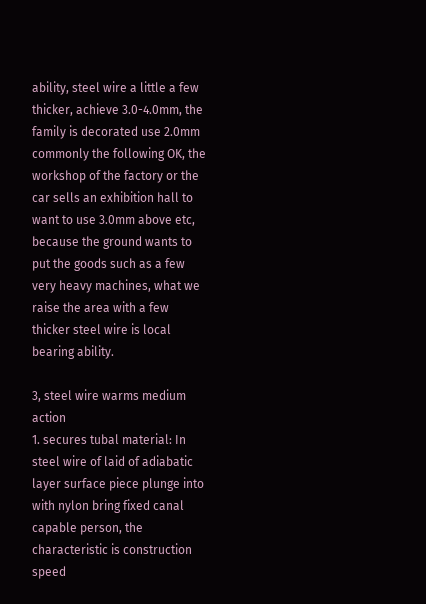ability, steel wire a little a few thicker, achieve 3.0-4.0mm, the family is decorated use 2.0mm commonly the following OK, the workshop of the factory or the car sells an exhibition hall to want to use 3.0mm above etc, because the ground wants to put the goods such as a few very heavy machines, what we raise the area with a few thicker steel wire is local bearing ability.

3, steel wire warms medium action
1. secures tubal material: In steel wire of laid of adiabatic layer surface piece plunge into with nylon bring fixed canal capable person, the characteristic is construction speed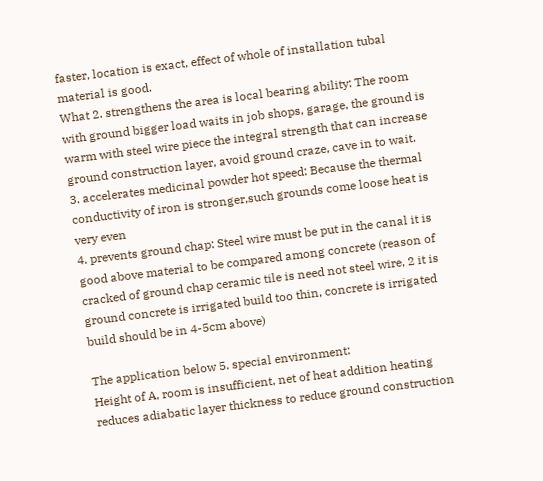faster, location is exact, effect of whole of installation tubal material is good.
What 2. strengthens the area is local bearing ability: The room with ground bigger load waits in job shops, garage, the ground is warm with steel wire piece the integral strength that can increase ground construction layer, avoid ground craze, cave in to wait.
3. accelerates medicinal powder hot speed: Because the thermal conductivity of iron is stronger,such grounds come loose heat is very even
4. prevents ground chap: Steel wire must be put in the canal it is good above material to be compared among concrete (reason of cracked of ground chap ceramic tile is need not steel wire, 2 it is ground concrete is irrigated build too thin, concrete is irrigated build should be in 4-5cm above)

The application below 5. special environment:
Height of A, room is insufficient, net of heat addition heating reduces adiabatic layer thickness to reduce ground construction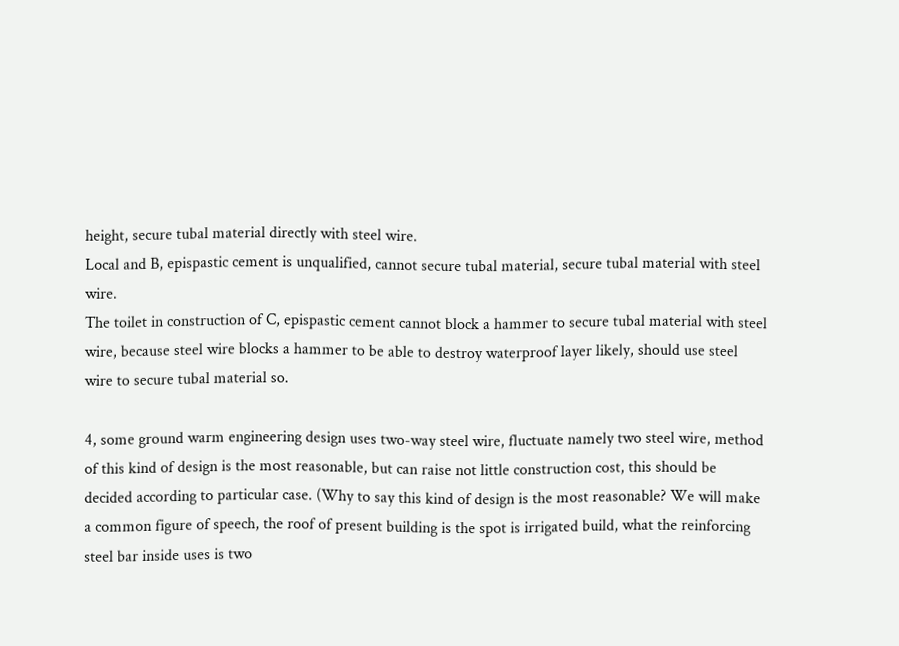height, secure tubal material directly with steel wire.
Local and B, epispastic cement is unqualified, cannot secure tubal material, secure tubal material with steel wire.
The toilet in construction of C, epispastic cement cannot block a hammer to secure tubal material with steel wire, because steel wire blocks a hammer to be able to destroy waterproof layer likely, should use steel wire to secure tubal material so.

4, some ground warm engineering design uses two-way steel wire, fluctuate namely two steel wire, method of this kind of design is the most reasonable, but can raise not little construction cost, this should be decided according to particular case. (Why to say this kind of design is the most reasonable? We will make a common figure of speech, the roof of present building is the spot is irrigated build, what the reinforcing steel bar inside uses is two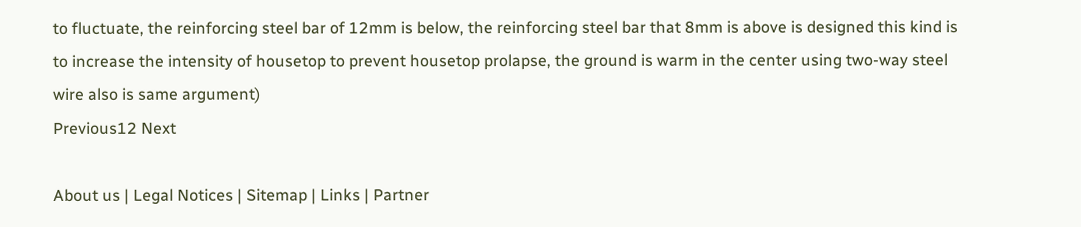to fluctuate, the reinforcing steel bar of 12mm is below, the reinforcing steel bar that 8mm is above is designed this kind is to increase the intensity of housetop to prevent housetop prolapse, the ground is warm in the center using two-way steel wire also is same argument)
Previous12 Next

About us | Legal Notices | Sitemap | Links | Partner